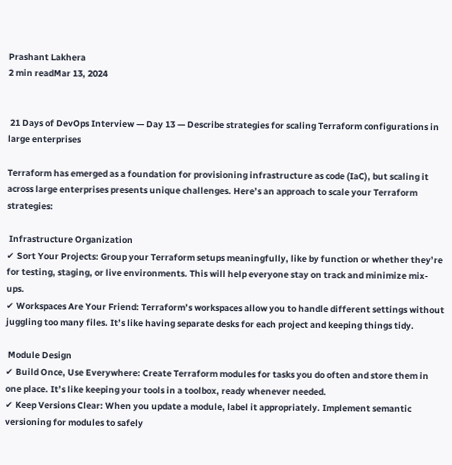Prashant Lakhera
2 min readMar 13, 2024


 21 Days of DevOps Interview — Day 13 — Describe strategies for scaling Terraform configurations in large enterprises

Terraform has emerged as a foundation for provisioning infrastructure as code (IaC), but scaling it across large enterprises presents unique challenges. Here’s an approach to scale your Terraform strategies:

 Infrastructure Organization
✔ Sort Your Projects: Group your Terraform setups meaningfully, like by function or whether they’re for testing, staging, or live environments. This will help everyone stay on track and minimize mix-ups.
✔ Workspaces Are Your Friend: Terraform’s workspaces allow you to handle different settings without juggling too many files. It’s like having separate desks for each project and keeping things tidy.

 Module Design
✔ Build Once, Use Everywhere: Create Terraform modules for tasks you do often and store them in one place. It’s like keeping your tools in a toolbox, ready whenever needed.
✔ Keep Versions Clear: When you update a module, label it appropriately. Implement semantic versioning for modules to safely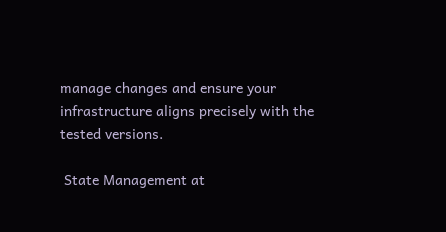manage changes and ensure your infrastructure aligns precisely with the tested versions.

 State Management at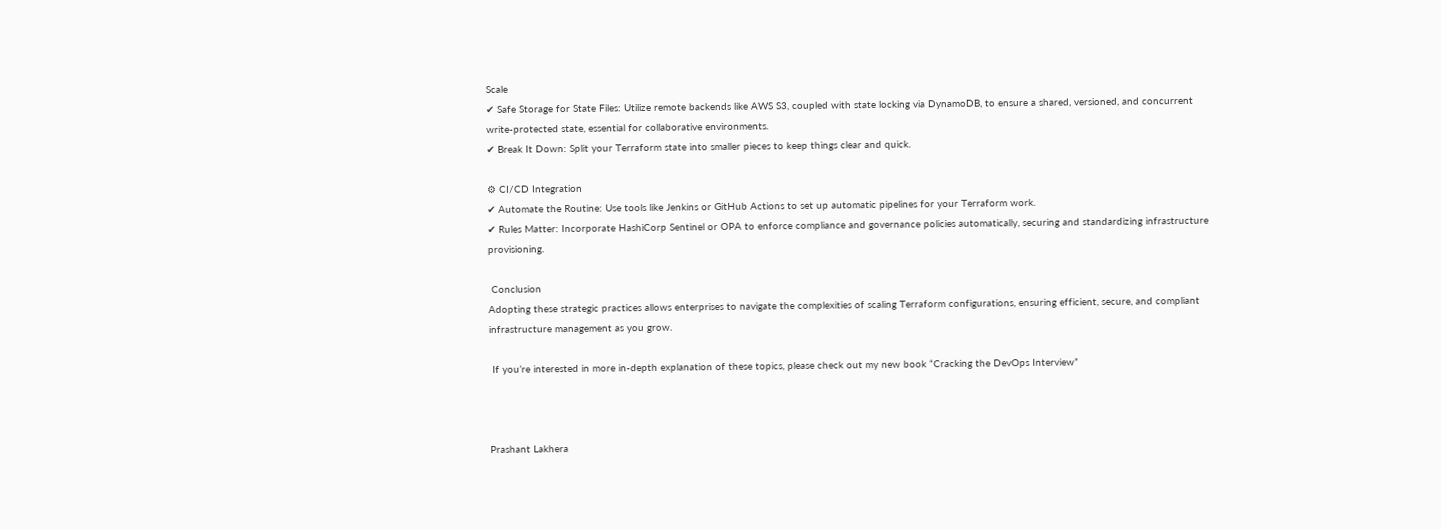Scale
✔ Safe Storage for State Files: Utilize remote backends like AWS S3, coupled with state locking via DynamoDB, to ensure a shared, versioned, and concurrent write-protected state, essential for collaborative environments.
✔ Break It Down: Split your Terraform state into smaller pieces to keep things clear and quick.

⚙ CI/CD Integration
✔ Automate the Routine: Use tools like Jenkins or GitHub Actions to set up automatic pipelines for your Terraform work.
✔ Rules Matter: Incorporate HashiCorp Sentinel or OPA to enforce compliance and governance policies automatically, securing and standardizing infrastructure provisioning.

 Conclusion
Adopting these strategic practices allows enterprises to navigate the complexities of scaling Terraform configurations, ensuring efficient, secure, and compliant infrastructure management as you grow.

 If you’re interested in more in-depth explanation of these topics, please check out my new book “Cracking the DevOps Interview”



Prashant Lakhera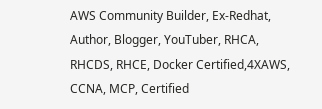AWS Community Builder, Ex-Redhat, Author, Blogger, YouTuber, RHCA, RHCDS, RHCE, Docker Certified,4XAWS, CCNA, MCP, Certified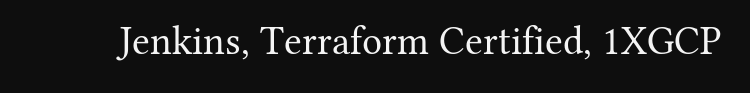Jenkins, Terraform Certified, 1XGCP